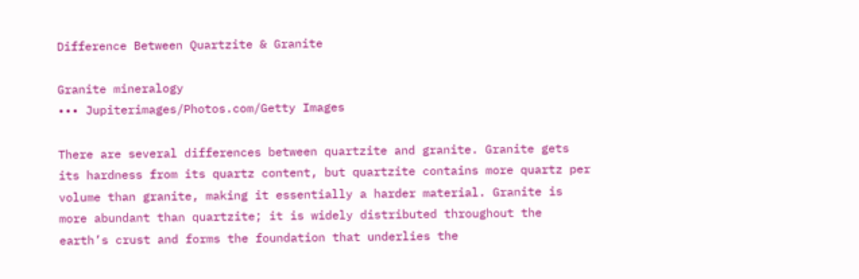Difference Between Quartzite & Granite

Granite mineralogy
••• Jupiterimages/Photos.com/Getty Images

There are several differences between quartzite and granite. Granite gets its hardness from its quartz content, but quartzite contains more quartz per volume than granite, making it essentially a harder material. Granite is more abundant than quartzite; it is widely distributed throughout the earth’s crust and forms the foundation that underlies the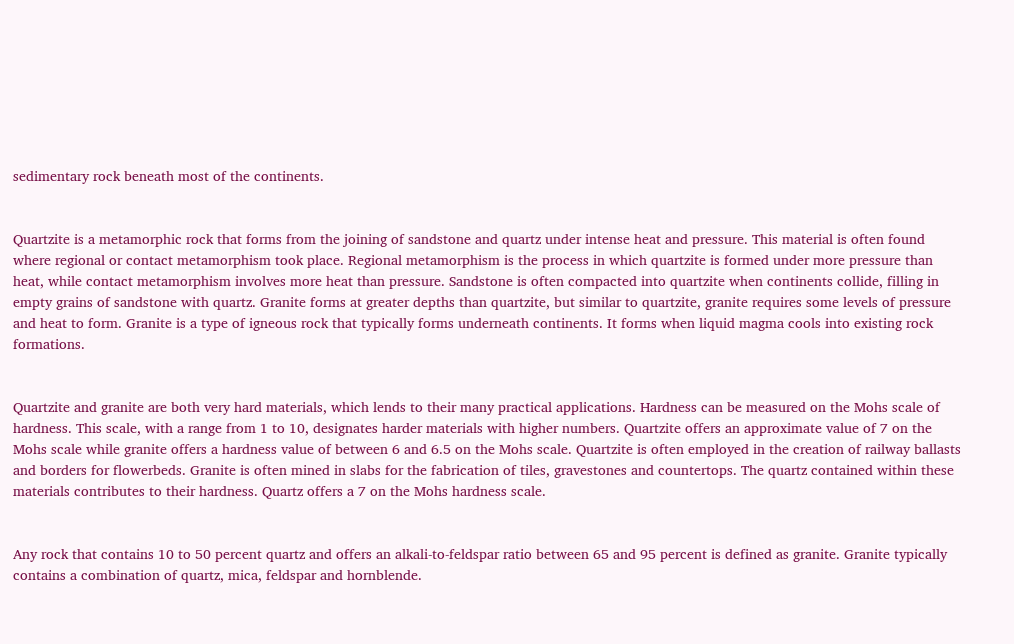sedimentary rock beneath most of the continents.


Quartzite is a metamorphic rock that forms from the joining of sandstone and quartz under intense heat and pressure. This material is often found where regional or contact metamorphism took place. Regional metamorphism is the process in which quartzite is formed under more pressure than heat, while contact metamorphism involves more heat than pressure. Sandstone is often compacted into quartzite when continents collide, filling in empty grains of sandstone with quartz. Granite forms at greater depths than quartzite, but similar to quartzite, granite requires some levels of pressure and heat to form. Granite is a type of igneous rock that typically forms underneath continents. It forms when liquid magma cools into existing rock formations.


Quartzite and granite are both very hard materials, which lends to their many practical applications. Hardness can be measured on the Mohs scale of hardness. This scale, with a range from 1 to 10, designates harder materials with higher numbers. Quartzite offers an approximate value of 7 on the Mohs scale while granite offers a hardness value of between 6 and 6.5 on the Mohs scale. Quartzite is often employed in the creation of railway ballasts and borders for flowerbeds. Granite is often mined in slabs for the fabrication of tiles, gravestones and countertops. The quartz contained within these materials contributes to their hardness. Quartz offers a 7 on the Mohs hardness scale.


Any rock that contains 10 to 50 percent quartz and offers an alkali-to-feldspar ratio between 65 and 95 percent is defined as granite. Granite typically contains a combination of quartz, mica, feldspar and hornblende.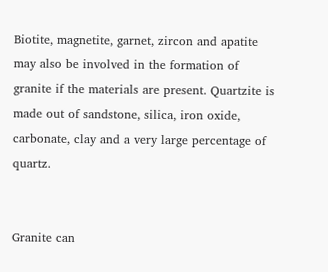Biotite, magnetite, garnet, zircon and apatite may also be involved in the formation of granite if the materials are present. Quartzite is made out of sandstone, silica, iron oxide, carbonate, clay and a very large percentage of quartz.


Granite can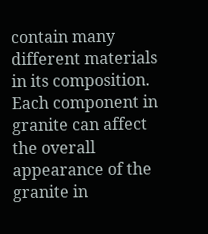contain many different materials in its composition. Each component in granite can affect the overall appearance of the granite in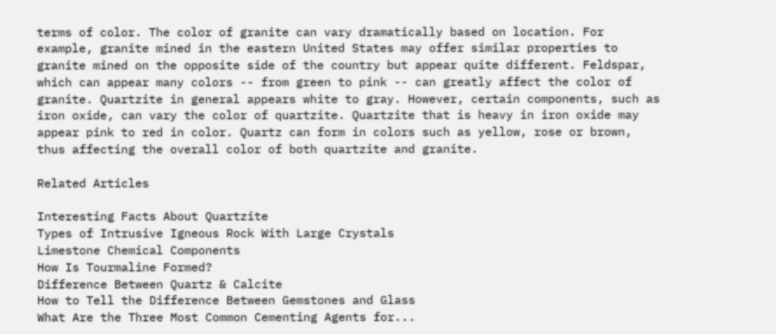terms of color. The color of granite can vary dramatically based on location. For example, granite mined in the eastern United States may offer similar properties to granite mined on the opposite side of the country but appear quite different. Feldspar, which can appear many colors -- from green to pink -- can greatly affect the color of granite. Quartzite in general appears white to gray. However, certain components, such as iron oxide, can vary the color of quartzite. Quartzite that is heavy in iron oxide may appear pink to red in color. Quartz can form in colors such as yellow, rose or brown, thus affecting the overall color of both quartzite and granite.

Related Articles

Interesting Facts About Quartzite
Types of Intrusive Igneous Rock With Large Crystals
Limestone Chemical Components
How Is Tourmaline Formed?
Difference Between Quartz & Calcite
How to Tell the Difference Between Gemstones and Glass
What Are the Three Most Common Cementing Agents for...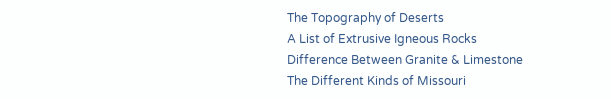The Topography of Deserts
A List of Extrusive Igneous Rocks
Difference Between Granite & Limestone
The Different Kinds of Missouri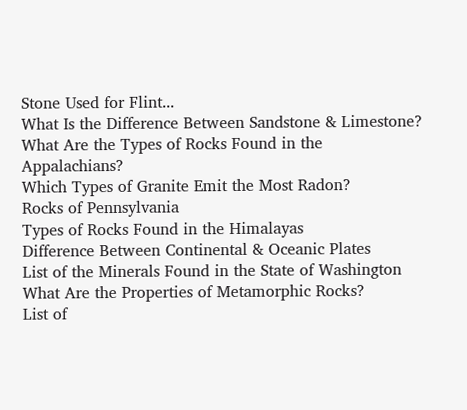Stone Used for Flint...
What Is the Difference Between Sandstone & Limestone?
What Are the Types of Rocks Found in the Appalachians?
Which Types of Granite Emit the Most Radon?
Rocks of Pennsylvania
Types of Rocks Found in the Himalayas
Difference Between Continental & Oceanic Plates
List of the Minerals Found in the State of Washington
What Are the Properties of Metamorphic Rocks?
List of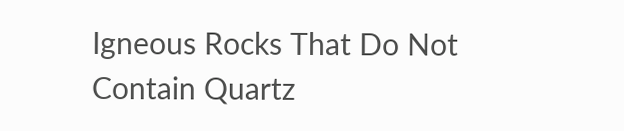Igneous Rocks That Do Not Contain Quartz